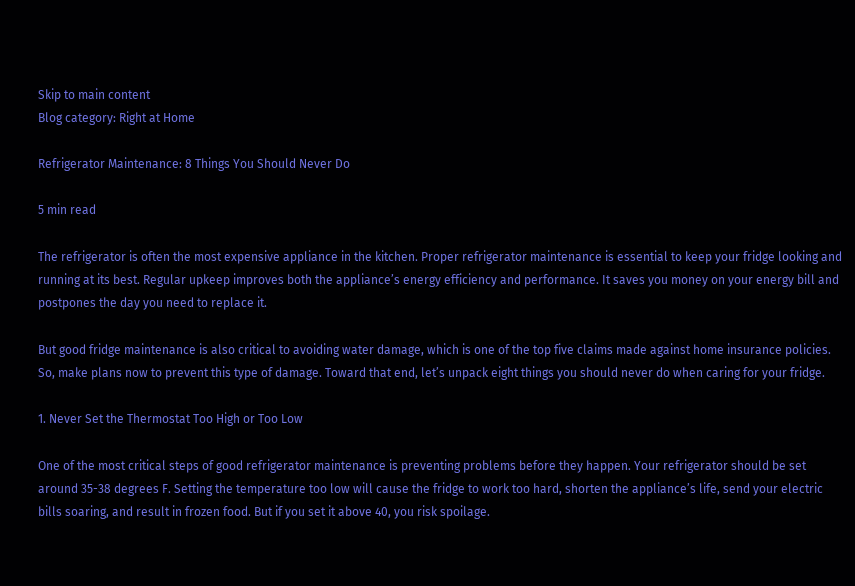Skip to main content
Blog category: Right at Home

Refrigerator Maintenance: 8 Things You Should Never Do

5 min read

The refrigerator is often the most expensive appliance in the kitchen. Proper refrigerator maintenance is essential to keep your fridge looking and running at its best. Regular upkeep improves both the appliance’s energy efficiency and performance. It saves you money on your energy bill and postpones the day you need to replace it.

But good fridge maintenance is also critical to avoiding water damage, which is one of the top five claims made against home insurance policies. So, make plans now to prevent this type of damage. Toward that end, let’s unpack eight things you should never do when caring for your fridge.

1. Never Set the Thermostat Too High or Too Low

One of the most critical steps of good refrigerator maintenance is preventing problems before they happen. Your refrigerator should be set around 35-38 degrees F. Setting the temperature too low will cause the fridge to work too hard, shorten the appliance’s life, send your electric bills soaring, and result in frozen food. But if you set it above 40, you risk spoilage.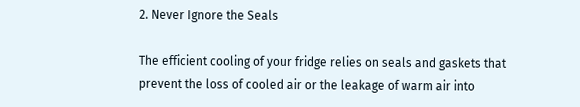2. Never Ignore the Seals

The efficient cooling of your fridge relies on seals and gaskets that prevent the loss of cooled air or the leakage of warm air into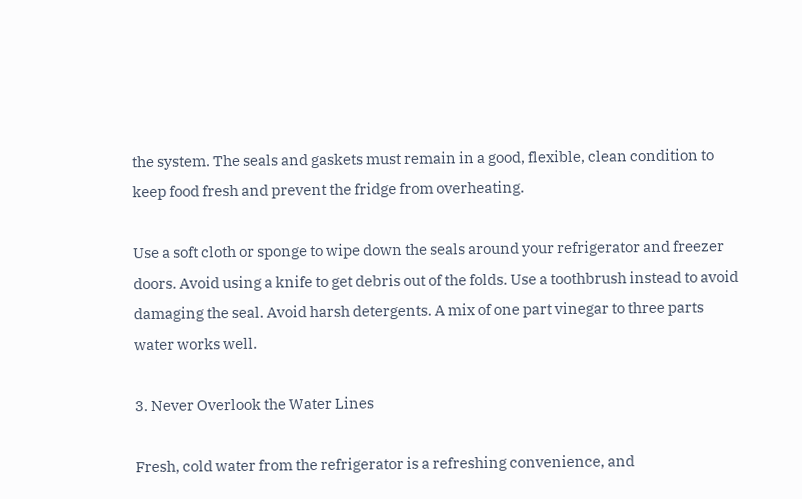the system. The seals and gaskets must remain in a good, flexible, clean condition to keep food fresh and prevent the fridge from overheating.

Use a soft cloth or sponge to wipe down the seals around your refrigerator and freezer doors. Avoid using a knife to get debris out of the folds. Use a toothbrush instead to avoid damaging the seal. Avoid harsh detergents. A mix of one part vinegar to three parts water works well.

3. Never Overlook the Water Lines

Fresh, cold water from the refrigerator is a refreshing convenience, and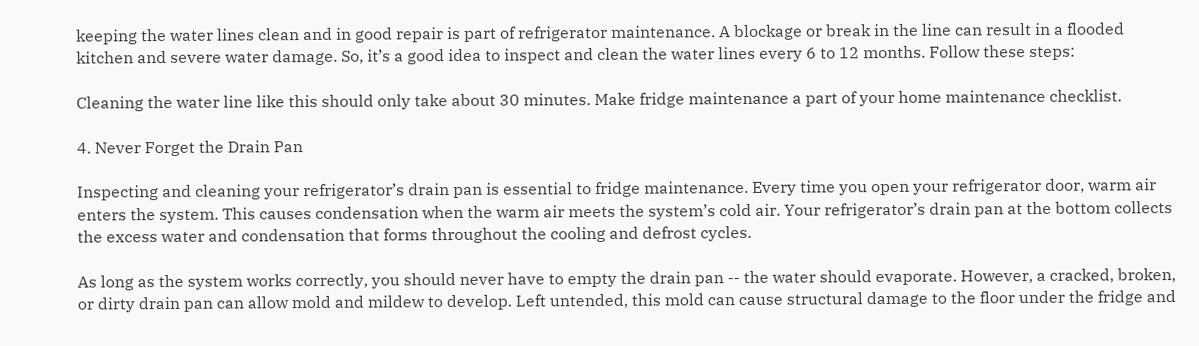keeping the water lines clean and in good repair is part of refrigerator maintenance. A blockage or break in the line can result in a flooded kitchen and severe water damage. So, it’s a good idea to inspect and clean the water lines every 6 to 12 months. Follow these steps:

Cleaning the water line like this should only take about 30 minutes. Make fridge maintenance a part of your home maintenance checklist.

4. Never Forget the Drain Pan

Inspecting and cleaning your refrigerator’s drain pan is essential to fridge maintenance. Every time you open your refrigerator door, warm air enters the system. This causes condensation when the warm air meets the system’s cold air. Your refrigerator’s drain pan at the bottom collects the excess water and condensation that forms throughout the cooling and defrost cycles.

As long as the system works correctly, you should never have to empty the drain pan -- the water should evaporate. However, a cracked, broken, or dirty drain pan can allow mold and mildew to develop. Left untended, this mold can cause structural damage to the floor under the fridge and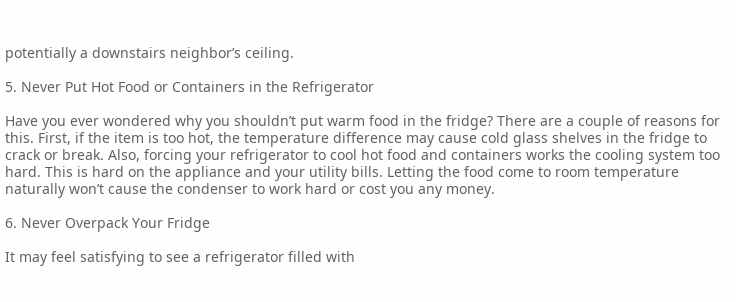potentially a downstairs neighbor’s ceiling.

5. Never Put Hot Food or Containers in the Refrigerator

Have you ever wondered why you shouldn’t put warm food in the fridge? There are a couple of reasons for this. First, if the item is too hot, the temperature difference may cause cold glass shelves in the fridge to crack or break. Also, forcing your refrigerator to cool hot food and containers works the cooling system too hard. This is hard on the appliance and your utility bills. Letting the food come to room temperature naturally won’t cause the condenser to work hard or cost you any money.

6. Never Overpack Your Fridge

It may feel satisfying to see a refrigerator filled with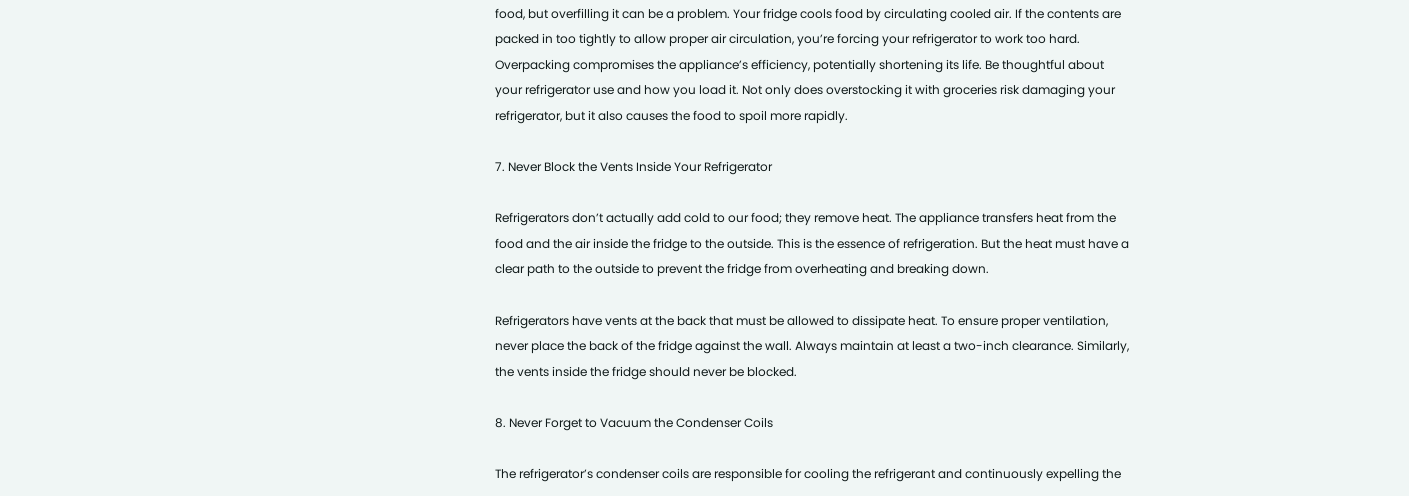food, but overfilling it can be a problem. Your fridge cools food by circulating cooled air. If the contents are packed in too tightly to allow proper air circulation, you’re forcing your refrigerator to work too hard. Overpacking compromises the appliance’s efficiency, potentially shortening its life. Be thoughtful about your refrigerator use and how you load it. Not only does overstocking it with groceries risk damaging your refrigerator, but it also causes the food to spoil more rapidly.

7. Never Block the Vents Inside Your Refrigerator

Refrigerators don’t actually add cold to our food; they remove heat. The appliance transfers heat from the food and the air inside the fridge to the outside. This is the essence of refrigeration. But the heat must have a clear path to the outside to prevent the fridge from overheating and breaking down.

Refrigerators have vents at the back that must be allowed to dissipate heat. To ensure proper ventilation, never place the back of the fridge against the wall. Always maintain at least a two-inch clearance. Similarly, the vents inside the fridge should never be blocked.

8. Never Forget to Vacuum the Condenser Coils

The refrigerator’s condenser coils are responsible for cooling the refrigerant and continuously expelling the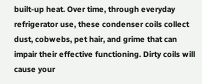built-up heat. Over time, through everyday refrigerator use, these condenser coils collect dust, cobwebs, pet hair, and grime that can impair their effective functioning. Dirty coils will cause your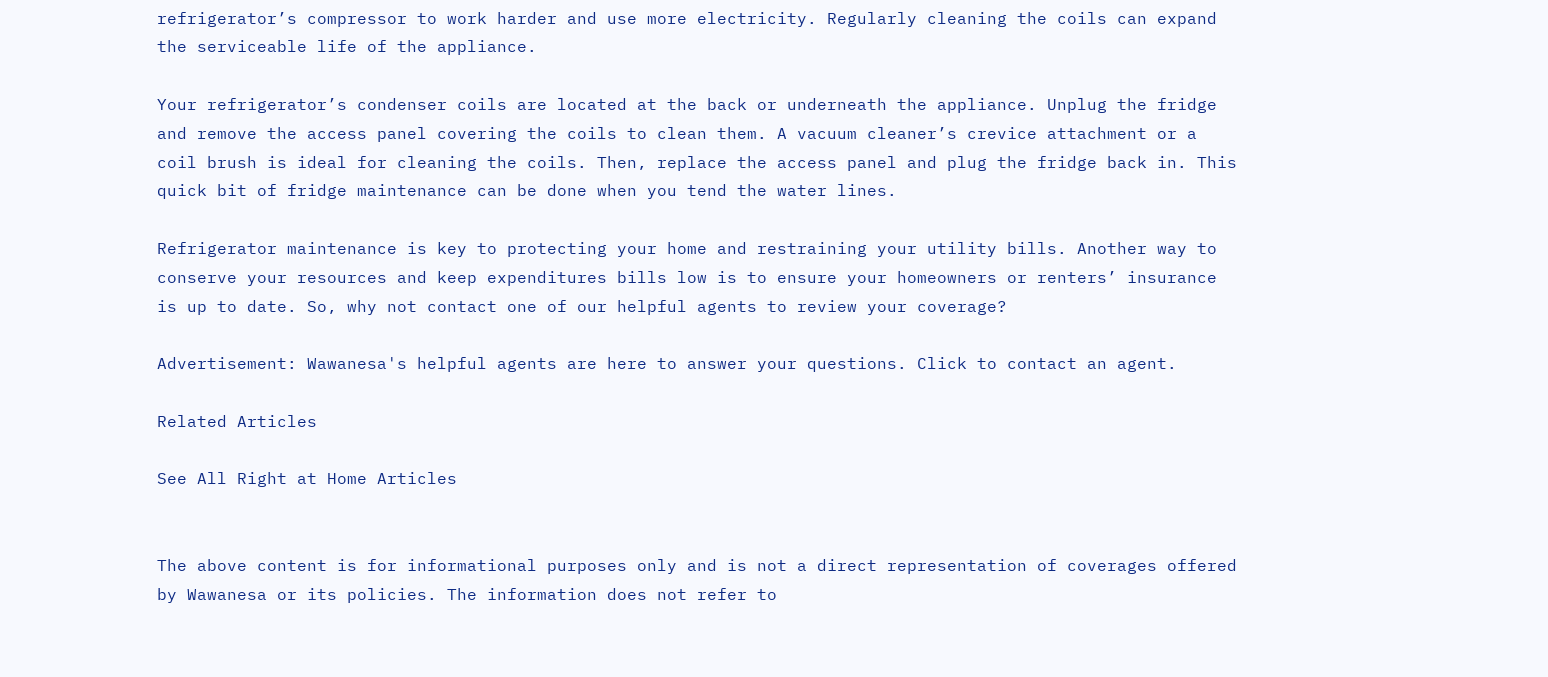refrigerator’s compressor to work harder and use more electricity. Regularly cleaning the coils can expand the serviceable life of the appliance.

Your refrigerator’s condenser coils are located at the back or underneath the appliance. Unplug the fridge and remove the access panel covering the coils to clean them. A vacuum cleaner’s crevice attachment or a coil brush is ideal for cleaning the coils. Then, replace the access panel and plug the fridge back in. This quick bit of fridge maintenance can be done when you tend the water lines.

Refrigerator maintenance is key to protecting your home and restraining your utility bills. Another way to conserve your resources and keep expenditures bills low is to ensure your homeowners or renters’ insurance is up to date. So, why not contact one of our helpful agents to review your coverage?

Advertisement: Wawanesa's helpful agents are here to answer your questions. Click to contact an agent.

Related Articles

See All Right at Home Articles


The above content is for informational purposes only and is not a direct representation of coverages offered by Wawanesa or its policies. The information does not refer to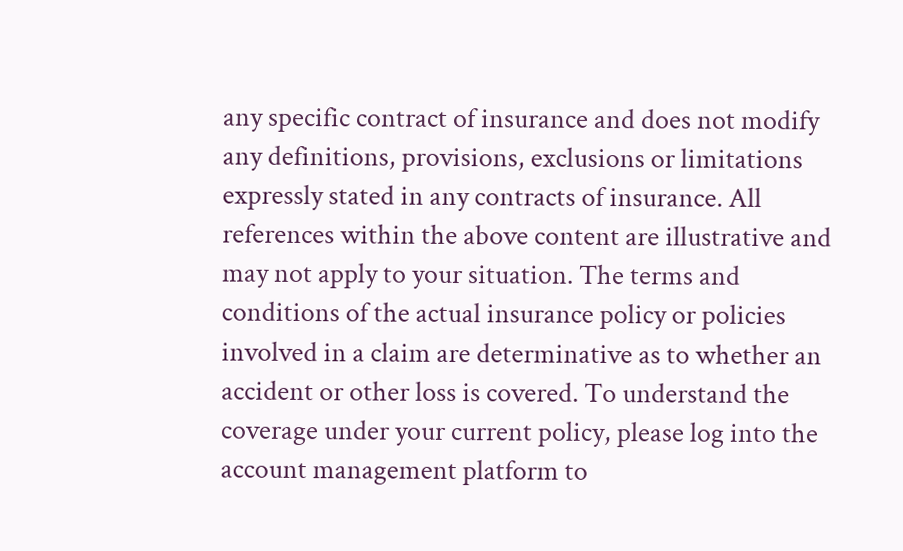any specific contract of insurance and does not modify any definitions, provisions, exclusions or limitations expressly stated in any contracts of insurance. All references within the above content are illustrative and may not apply to your situation. The terms and conditions of the actual insurance policy or policies involved in a claim are determinative as to whether an accident or other loss is covered. To understand the coverage under your current policy, please log into the account management platform to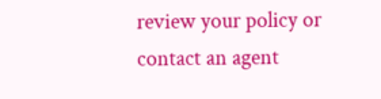review your policy or contact an agent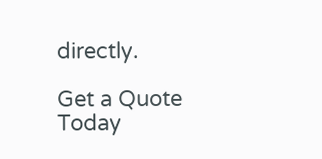directly.

Get a Quote Today